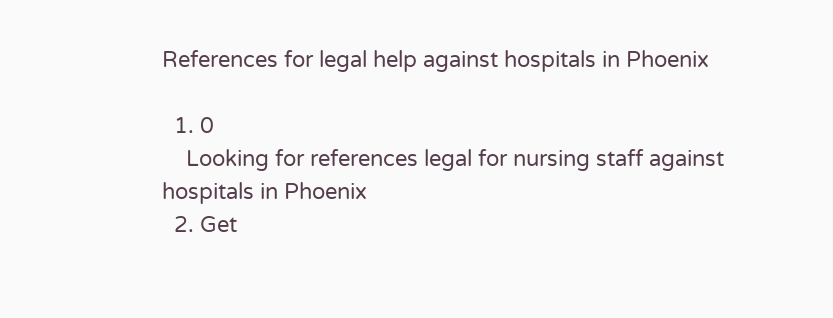References for legal help against hospitals in Phoenix

  1. 0
    Looking for references legal for nursing staff against hospitals in Phoenix
  2. Get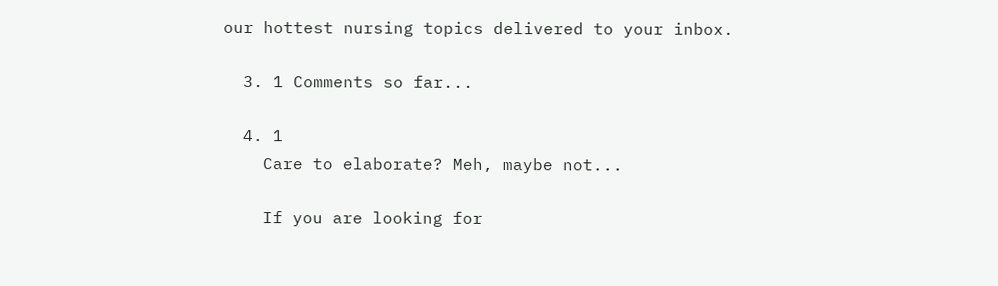our hottest nursing topics delivered to your inbox.

  3. 1 Comments so far...

  4. 1
    Care to elaborate? Meh, maybe not...

    If you are looking for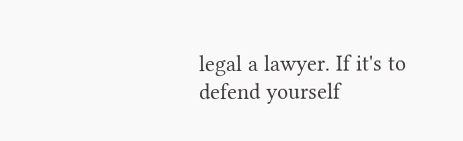legal a lawyer. If it's to defend yourself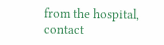from the hospital, contact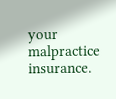your malpractice insurance.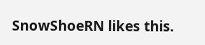SnowShoeRN likes this.